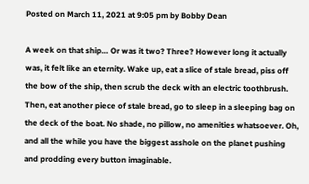Posted on March 11, 2021 at 9:05 pm by Bobby Dean

A week on that ship… Or was it two? Three? However long it actually was, it felt like an eternity. Wake up, eat a slice of stale bread, piss off the bow of the ship, then scrub the deck with an electric toothbrush. Then, eat another piece of stale bread, go to sleep in a sleeping bag on the deck of the boat. No shade, no pillow, no amenities whatsoever. Oh, and all the while you have the biggest asshole on the planet pushing and prodding every button imaginable.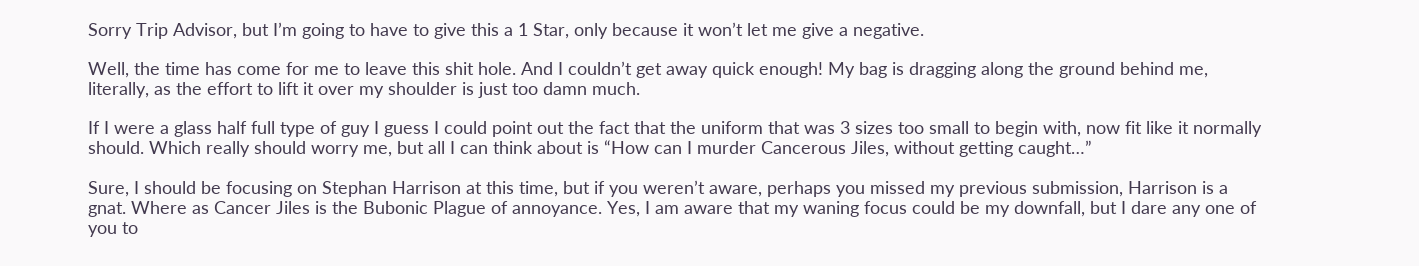Sorry Trip Advisor, but I’m going to have to give this a 1 Star, only because it won’t let me give a negative.

Well, the time has come for me to leave this shit hole. And I couldn’t get away quick enough! My bag is dragging along the ground behind me, literally, as the effort to lift it over my shoulder is just too damn much.

If I were a glass half full type of guy I guess I could point out the fact that the uniform that was 3 sizes too small to begin with, now fit like it normally should. Which really should worry me, but all I can think about is “How can I murder Cancerous Jiles, without getting caught…”

Sure, I should be focusing on Stephan Harrison at this time, but if you weren’t aware, perhaps you missed my previous submission, Harrison is a gnat. Where as Cancer Jiles is the Bubonic Plague of annoyance. Yes, I am aware that my waning focus could be my downfall, but I dare any one of you to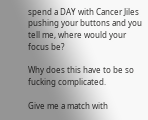spend a DAY with Cancer Jiles pushing your buttons and you tell me, where would your focus be?

Why does this have to be so fucking complicated.

Give me a match with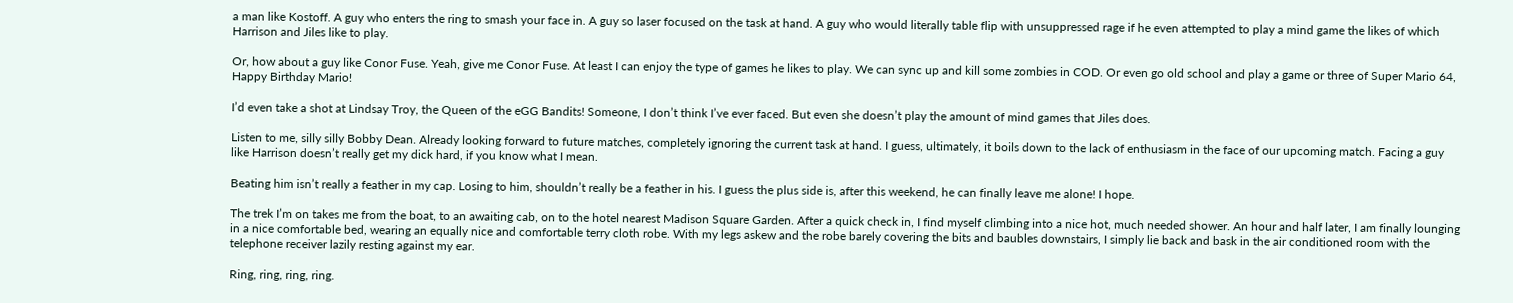a man like Kostoff. A guy who enters the ring to smash your face in. A guy so laser focused on the task at hand. A guy who would literally table flip with unsuppressed rage if he even attempted to play a mind game the likes of which Harrison and Jiles like to play.

Or, how about a guy like Conor Fuse. Yeah, give me Conor Fuse. At least I can enjoy the type of games he likes to play. We can sync up and kill some zombies in COD. Or even go old school and play a game or three of Super Mario 64, Happy Birthday Mario!

I’d even take a shot at Lindsay Troy, the Queen of the eGG Bandits! Someone, I don’t think I’ve ever faced. But even she doesn’t play the amount of mind games that Jiles does.

Listen to me, silly silly Bobby Dean. Already looking forward to future matches, completely ignoring the current task at hand. I guess, ultimately, it boils down to the lack of enthusiasm in the face of our upcoming match. Facing a guy like Harrison doesn’t really get my dick hard, if you know what I mean.

Beating him isn’t really a feather in my cap. Losing to him, shouldn’t really be a feather in his. I guess the plus side is, after this weekend, he can finally leave me alone! I hope.

The trek I’m on takes me from the boat, to an awaiting cab, on to the hotel nearest Madison Square Garden. After a quick check in, I find myself climbing into a nice hot, much needed shower. An hour and half later, I am finally lounging in a nice comfortable bed, wearing an equally nice and comfortable terry cloth robe. With my legs askew and the robe barely covering the bits and baubles downstairs, I simply lie back and bask in the air conditioned room with the telephone receiver lazily resting against my ear.

Ring, ring, ring, ring.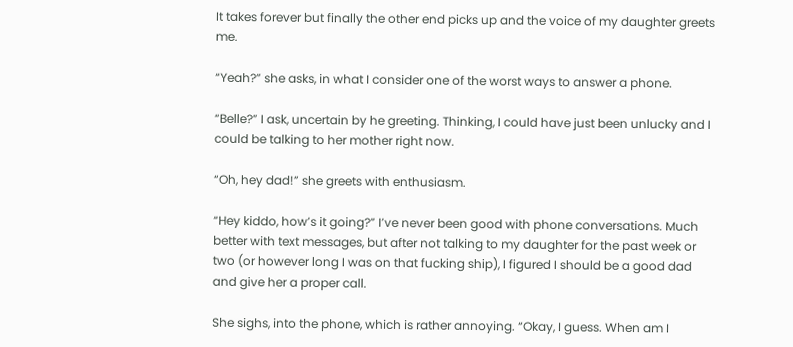It takes forever but finally the other end picks up and the voice of my daughter greets me.

“Yeah?” she asks, in what I consider one of the worst ways to answer a phone.

“Belle?” I ask, uncertain by he greeting. Thinking, I could have just been unlucky and I could be talking to her mother right now.

“Oh, hey dad!” she greets with enthusiasm.

“Hey kiddo, how’s it going?” I’ve never been good with phone conversations. Much better with text messages, but after not talking to my daughter for the past week or two (or however long I was on that fucking ship), I figured I should be a good dad and give her a proper call.

She sighs, into the phone, which is rather annoying. “Okay, I guess. When am I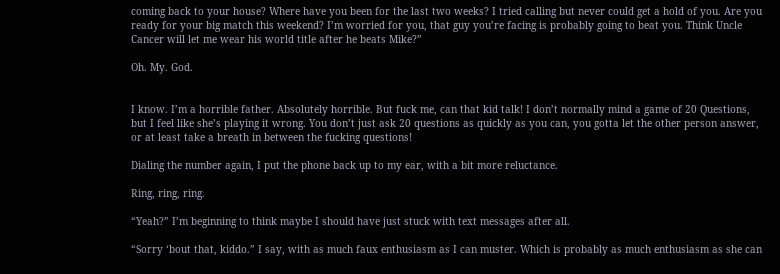coming back to your house? Where have you been for the last two weeks? I tried calling but never could get a hold of you. Are you ready for your big match this weekend? I’m worried for you, that guy you’re facing is probably going to beat you. Think Uncle Cancer will let me wear his world title after he beats Mike?”

Oh. My. God.


I know. I’m a horrible father. Absolutely horrible. But fuck me, can that kid talk! I don’t normally mind a game of 20 Questions, but I feel like she’s playing it wrong. You don’t just ask 20 questions as quickly as you can, you gotta let the other person answer, or at least take a breath in between the fucking questions!

Dialing the number again, I put the phone back up to my ear, with a bit more reluctance.

Ring, ring, ring.

“Yeah?” I’m beginning to think maybe I should have just stuck with text messages after all.

“Sorry ‘bout that, kiddo.” I say, with as much faux enthusiasm as I can muster. Which is probably as much enthusiasm as she can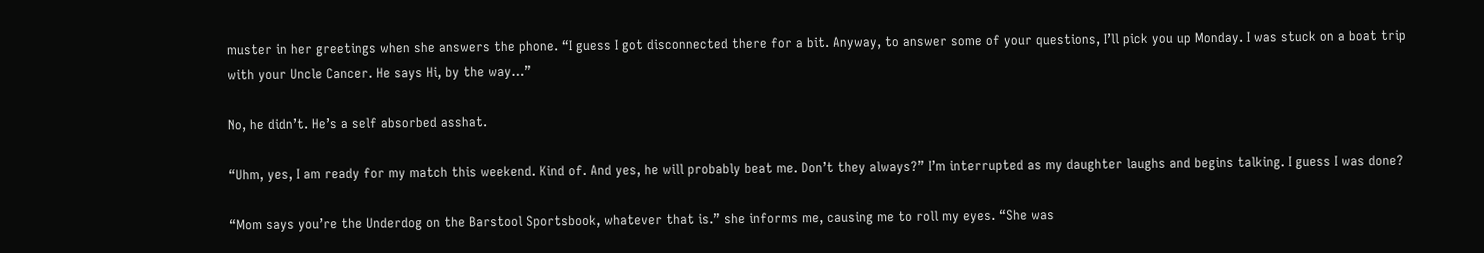muster in her greetings when she answers the phone. “I guess I got disconnected there for a bit. Anyway, to answer some of your questions, I’ll pick you up Monday. I was stuck on a boat trip with your Uncle Cancer. He says Hi, by the way…”

No, he didn’t. He’s a self absorbed asshat.

“Uhm, yes, I am ready for my match this weekend. Kind of. And yes, he will probably beat me. Don’t they always?” I’m interrupted as my daughter laughs and begins talking. I guess I was done?

“Mom says you’re the Underdog on the Barstool Sportsbook, whatever that is.” she informs me, causing me to roll my eyes. “She was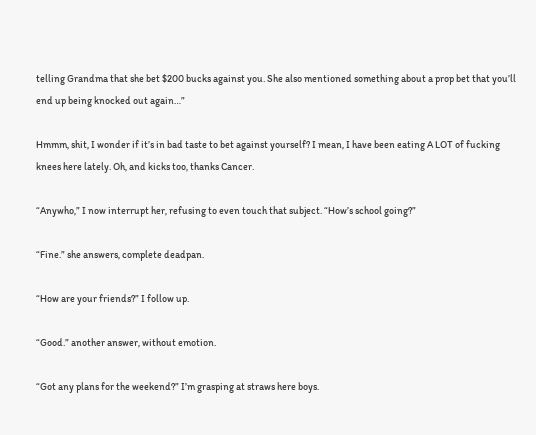telling Grandma that she bet $200 bucks against you. She also mentioned something about a prop bet that you’ll end up being knocked out again…”

Hmmm, shit, I wonder if it’s in bad taste to bet against yourself? I mean, I have been eating A LOT of fucking knees here lately. Oh, and kicks too, thanks Cancer.

“Anywho,” I now interrupt her, refusing to even touch that subject. “How’s school going?”

“Fine.” she answers, complete deadpan.

“How are your friends?” I follow up.

“Good.” another answer, without emotion.

“Got any plans for the weekend?” I’m grasping at straws here boys.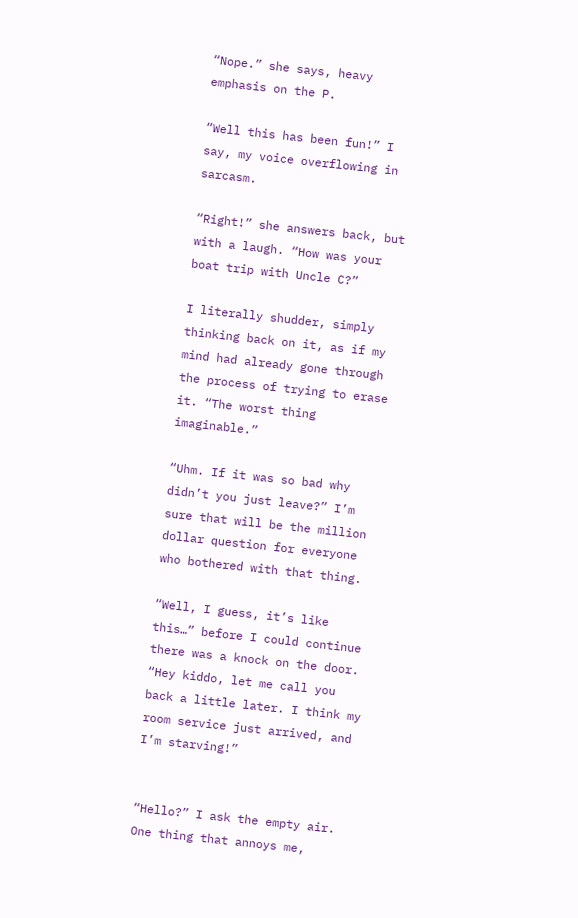“Nope.” she says, heavy emphasis on the P.

“Well this has been fun!” I say, my voice overflowing in sarcasm.

“Right!” she answers back, but with a laugh. “How was your boat trip with Uncle C?”

I literally shudder, simply thinking back on it, as if my mind had already gone through the process of trying to erase it. “The worst thing imaginable.”

“Uhm. If it was so bad why didn’t you just leave?” I’m sure that will be the million dollar question for everyone who bothered with that thing.

“Well, I guess, it’s like this…” before I could continue there was a knock on the door. “Hey kiddo, let me call you back a little later. I think my room service just arrived, and I’m starving!”


“Hello?” I ask the empty air. One thing that annoys me,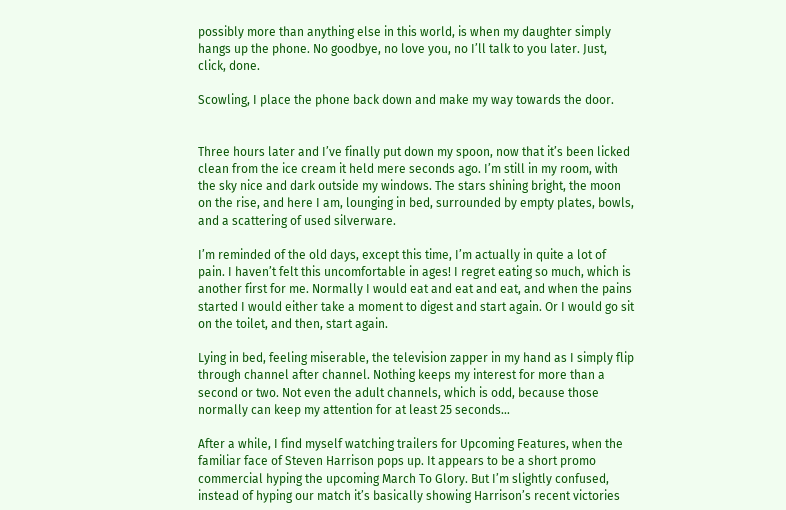possibly more than anything else in this world, is when my daughter simply hangs up the phone. No goodbye, no love you, no I’ll talk to you later. Just, click, done.

Scowling, I place the phone back down and make my way towards the door.


Three hours later and I’ve finally put down my spoon, now that it’s been licked clean from the ice cream it held mere seconds ago. I’m still in my room, with the sky nice and dark outside my windows. The stars shining bright, the moon on the rise, and here I am, lounging in bed, surrounded by empty plates, bowls, and a scattering of used silverware.

I’m reminded of the old days, except this time, I’m actually in quite a lot of pain. I haven’t felt this uncomfortable in ages! I regret eating so much, which is another first for me. Normally I would eat and eat and eat, and when the pains started I would either take a moment to digest and start again. Or I would go sit on the toilet, and then, start again.

Lying in bed, feeling miserable, the television zapper in my hand as I simply flip through channel after channel. Nothing keeps my interest for more than a second or two. Not even the adult channels, which is odd, because those normally can keep my attention for at least 25 seconds…

After a while, I find myself watching trailers for Upcoming Features, when the familiar face of Steven Harrison pops up. It appears to be a short promo commercial hyping the upcoming March To Glory. But I’m slightly confused, instead of hyping our match it’s basically showing Harrison’s recent victories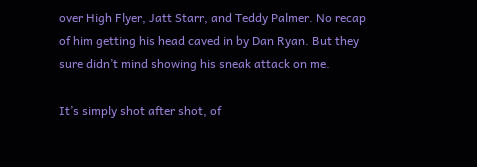over High Flyer, Jatt Starr, and Teddy Palmer. No recap of him getting his head caved in by Dan Ryan. But they sure didn’t mind showing his sneak attack on me.

It’s simply shot after shot, of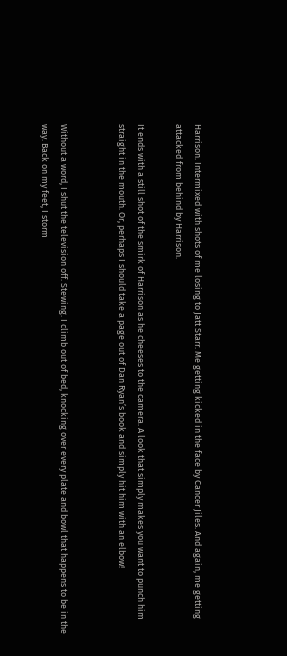Harrison. Intermixed with shots of me losing to Jatt Starr. Me getting kicked in the face by Cancer Jiles. And again, me getting attacked from behind by Harrison.

It ends with a still shot of the smirk of Harrison as he cheeses to the camera. A look that simply makes you want to punch him straight in the mouth. Or, perhaps I should take a page out of Dan Ryan’s book and simply hit him with an elbow!


Without a word, I shut the television off. Stewing. I climb out of bed, knocking over every plate and bowl that happens to be in the way. Back on my feet, I storm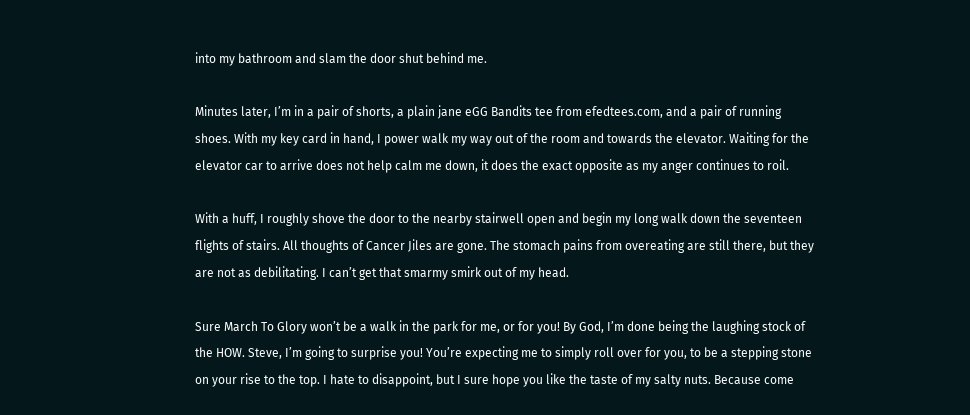into my bathroom and slam the door shut behind me.

Minutes later, I’m in a pair of shorts, a plain jane eGG Bandits tee from efedtees.com, and a pair of running shoes. With my key card in hand, I power walk my way out of the room and towards the elevator. Waiting for the elevator car to arrive does not help calm me down, it does the exact opposite as my anger continues to roil.

With a huff, I roughly shove the door to the nearby stairwell open and begin my long walk down the seventeen flights of stairs. All thoughts of Cancer Jiles are gone. The stomach pains from overeating are still there, but they are not as debilitating. I can’t get that smarmy smirk out of my head.

Sure March To Glory won’t be a walk in the park for me, or for you! By God, I’m done being the laughing stock of the HOW. Steve, I’m going to surprise you! You’re expecting me to simply roll over for you, to be a stepping stone on your rise to the top. I hate to disappoint, but I sure hope you like the taste of my salty nuts. Because come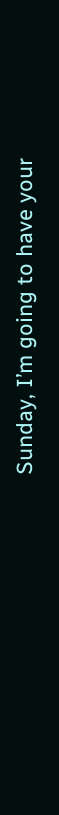Sunday, I’m going to have your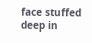face stuffed deep in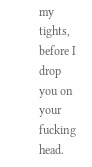my tights, before I drop you on your fucking head.